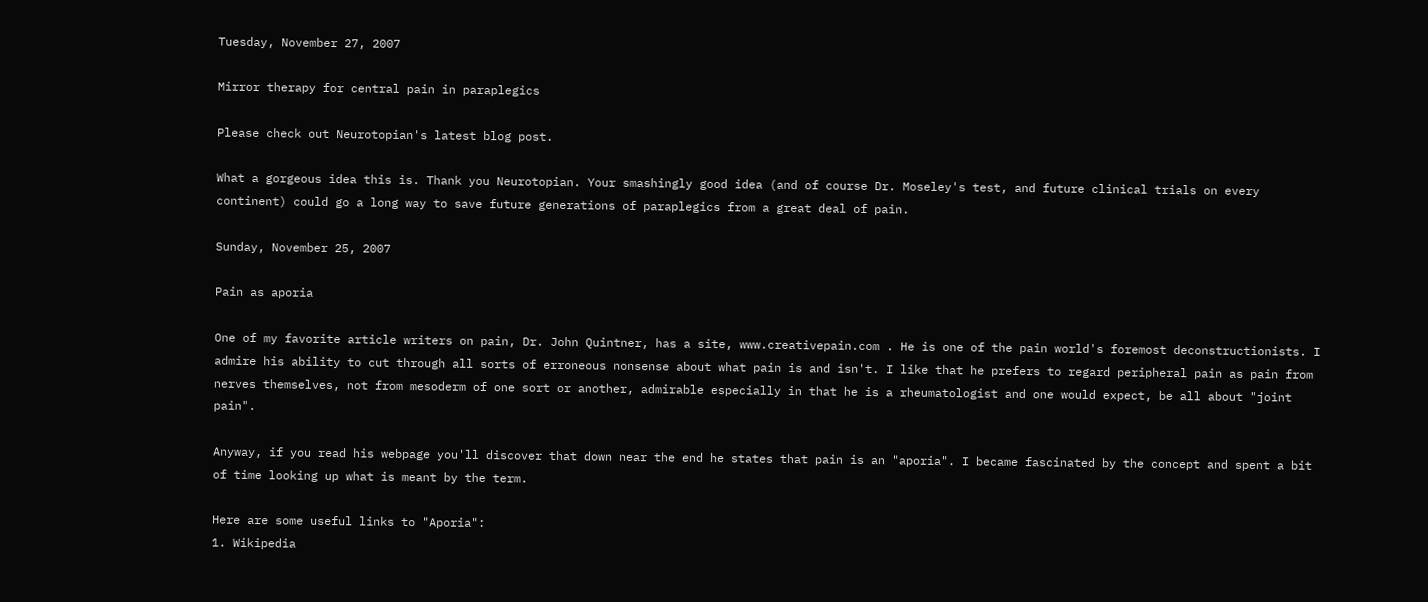Tuesday, November 27, 2007

Mirror therapy for central pain in paraplegics

Please check out Neurotopian's latest blog post.

What a gorgeous idea this is. Thank you Neurotopian. Your smashingly good idea (and of course Dr. Moseley's test, and future clinical trials on every continent) could go a long way to save future generations of paraplegics from a great deal of pain.

Sunday, November 25, 2007

Pain as aporia

One of my favorite article writers on pain, Dr. John Quintner, has a site, www.creativepain.com . He is one of the pain world's foremost deconstructionists. I admire his ability to cut through all sorts of erroneous nonsense about what pain is and isn't. I like that he prefers to regard peripheral pain as pain from nerves themselves, not from mesoderm of one sort or another, admirable especially in that he is a rheumatologist and one would expect, be all about "joint pain".

Anyway, if you read his webpage you'll discover that down near the end he states that pain is an "aporia". I became fascinated by the concept and spent a bit of time looking up what is meant by the term.

Here are some useful links to "Aporia":
1. Wikipedia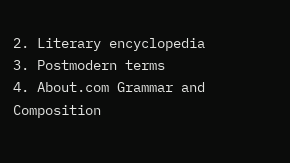2. Literary encyclopedia
3. Postmodern terms
4. About.com Grammar and Composition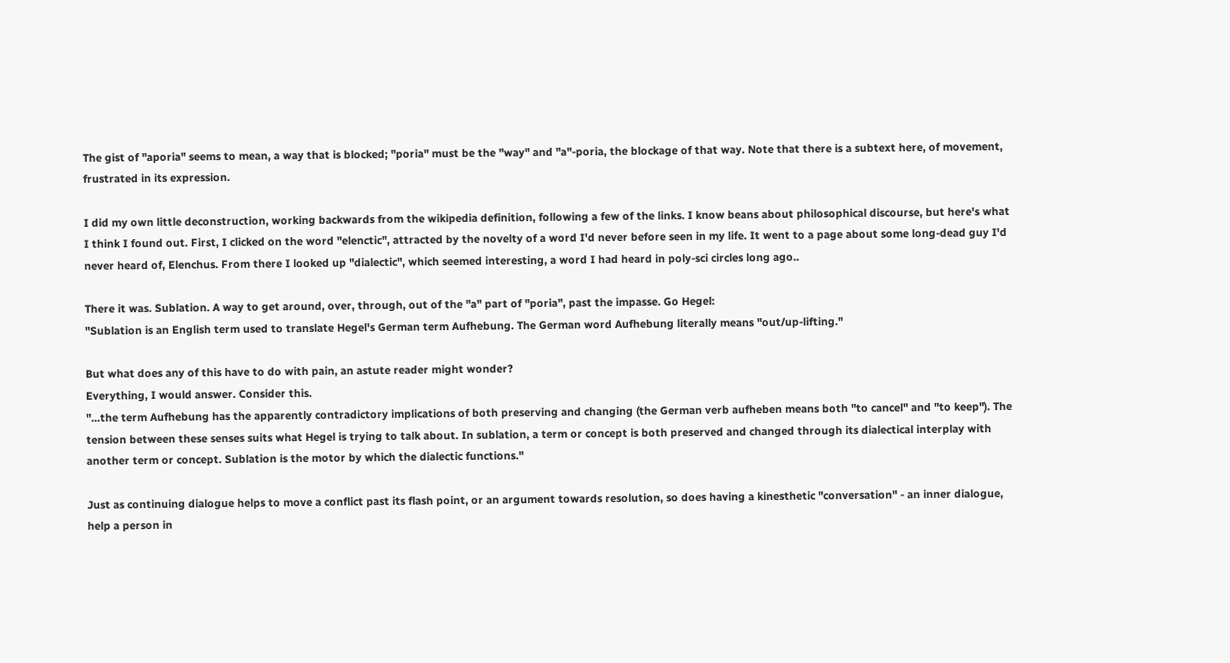The gist of "aporia" seems to mean, a way that is blocked; "poria" must be the "way" and "a"-poria, the blockage of that way. Note that there is a subtext here, of movement, frustrated in its expression.

I did my own little deconstruction, working backwards from the wikipedia definition, following a few of the links. I know beans about philosophical discourse, but here's what I think I found out. First, I clicked on the word "elenctic", attracted by the novelty of a word I'd never before seen in my life. It went to a page about some long-dead guy I'd never heard of, Elenchus. From there I looked up "dialectic", which seemed interesting, a word I had heard in poly-sci circles long ago..

There it was. Sublation. A way to get around, over, through, out of the "a" part of "poria", past the impasse. Go Hegel:
"Sublation is an English term used to translate Hegel's German term Aufhebung. The German word Aufhebung literally means "out/up-lifting."

But what does any of this have to do with pain, an astute reader might wonder?
Everything, I would answer. Consider this.
"...the term Aufhebung has the apparently contradictory implications of both preserving and changing (the German verb aufheben means both "to cancel" and "to keep"). The tension between these senses suits what Hegel is trying to talk about. In sublation, a term or concept is both preserved and changed through its dialectical interplay with another term or concept. Sublation is the motor by which the dialectic functions."

Just as continuing dialogue helps to move a conflict past its flash point, or an argument towards resolution, so does having a kinesthetic "conversation" - an inner dialogue, help a person in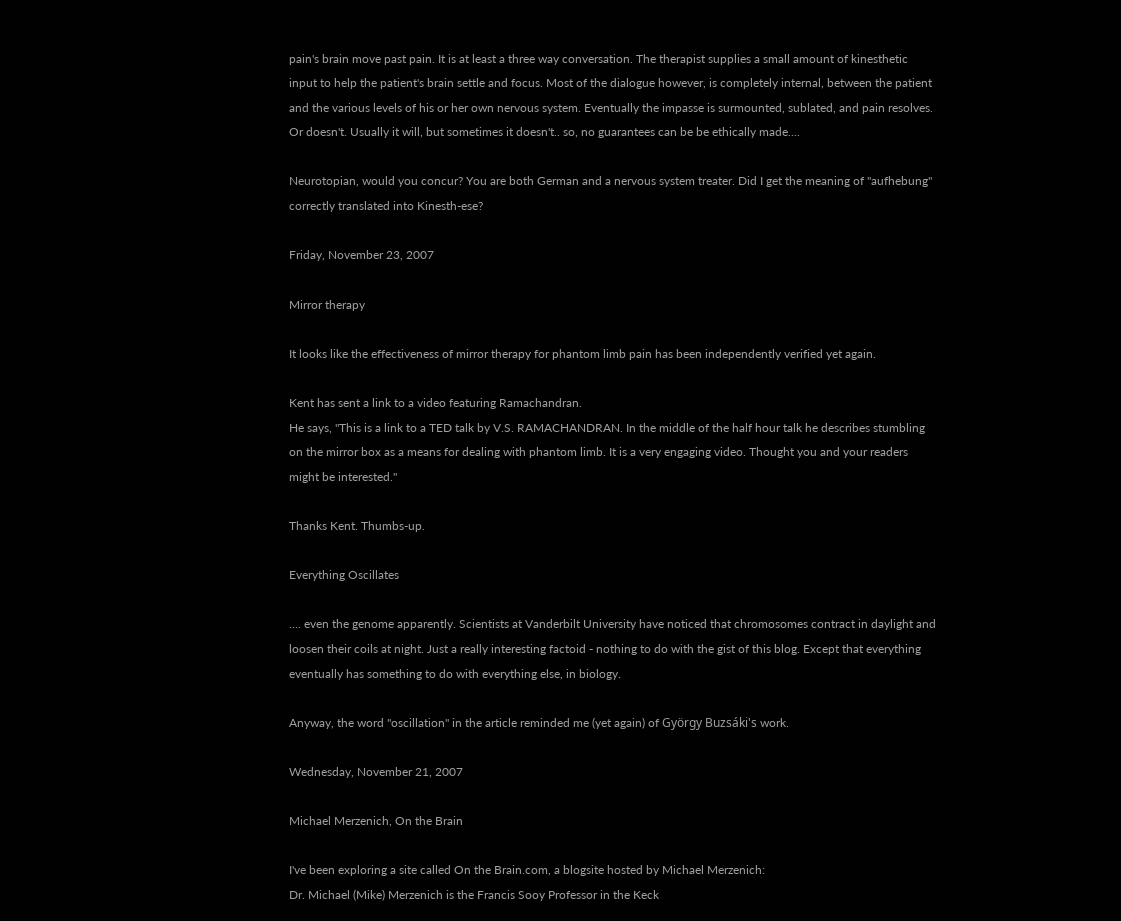pain's brain move past pain. It is at least a three way conversation. The therapist supplies a small amount of kinesthetic input to help the patient's brain settle and focus. Most of the dialogue however, is completely internal, between the patient and the various levels of his or her own nervous system. Eventually the impasse is surmounted, sublated, and pain resolves. Or doesn't. Usually it will, but sometimes it doesn't.. so, no guarantees can be be ethically made....

Neurotopian, would you concur? You are both German and a nervous system treater. Did I get the meaning of "aufhebung" correctly translated into Kinesth-ese?

Friday, November 23, 2007

Mirror therapy

It looks like the effectiveness of mirror therapy for phantom limb pain has been independently verified yet again.

Kent has sent a link to a video featuring Ramachandran.
He says, "This is a link to a TED talk by V.S. RAMACHANDRAN. In the middle of the half hour talk he describes stumbling on the mirror box as a means for dealing with phantom limb. It is a very engaging video. Thought you and your readers might be interested."

Thanks Kent. Thumbs-up.

Everything Oscillates

.... even the genome apparently. Scientists at Vanderbilt University have noticed that chromosomes contract in daylight and loosen their coils at night. Just a really interesting factoid - nothing to do with the gist of this blog. Except that everything eventually has something to do with everything else, in biology.

Anyway, the word "oscillation" in the article reminded me (yet again) of György Buzsáki's work.

Wednesday, November 21, 2007

Michael Merzenich, On the Brain

I've been exploring a site called On the Brain.com, a blogsite hosted by Michael Merzenich:
Dr. Michael (Mike) Merzenich is the Francis Sooy Professor in the Keck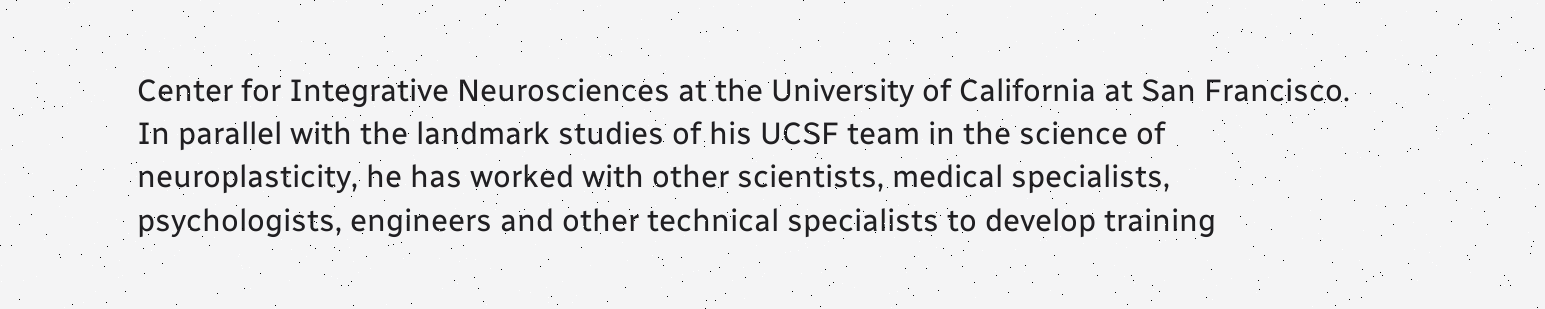Center for Integrative Neurosciences at the University of California at San Francisco. In parallel with the landmark studies of his UCSF team in the science of neuroplasticity, he has worked with other scientists, medical specialists, psychologists, engineers and other technical specialists to develop training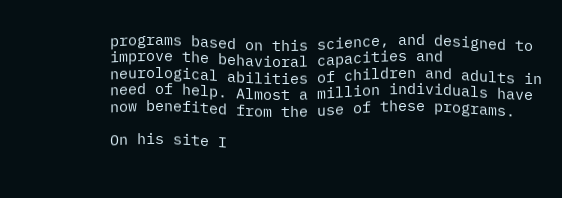programs based on this science, and designed to improve the behavioral capacities and neurological abilities of children and adults in need of help. Almost a million individuals have now benefited from the use of these programs.

On his site I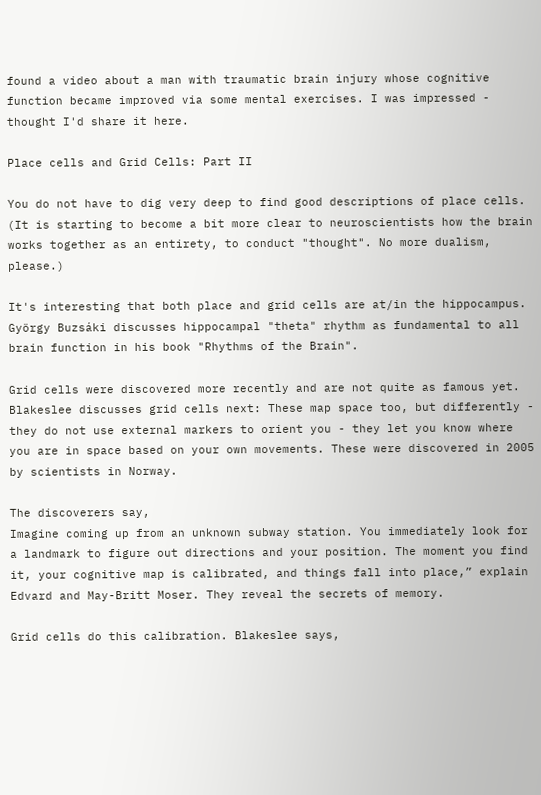found a video about a man with traumatic brain injury whose cognitive function became improved via some mental exercises. I was impressed - thought I'd share it here.

Place cells and Grid Cells: Part II

You do not have to dig very deep to find good descriptions of place cells. (It is starting to become a bit more clear to neuroscientists how the brain works together as an entirety, to conduct "thought". No more dualism, please.)

It's interesting that both place and grid cells are at/in the hippocampus. György Buzsáki discusses hippocampal "theta" rhythm as fundamental to all brain function in his book "Rhythms of the Brain".

Grid cells were discovered more recently and are not quite as famous yet. Blakeslee discusses grid cells next: These map space too, but differently - they do not use external markers to orient you - they let you know where you are in space based on your own movements. These were discovered in 2005 by scientists in Norway.

The discoverers say,
Imagine coming up from an unknown subway station. You immediately look for a landmark to figure out directions and your position. The moment you find it, your cognitive map is calibrated, and things fall into place,” explain Edvard and May-Britt Moser. They reveal the secrets of memory.

Grid cells do this calibration. Blakeslee says,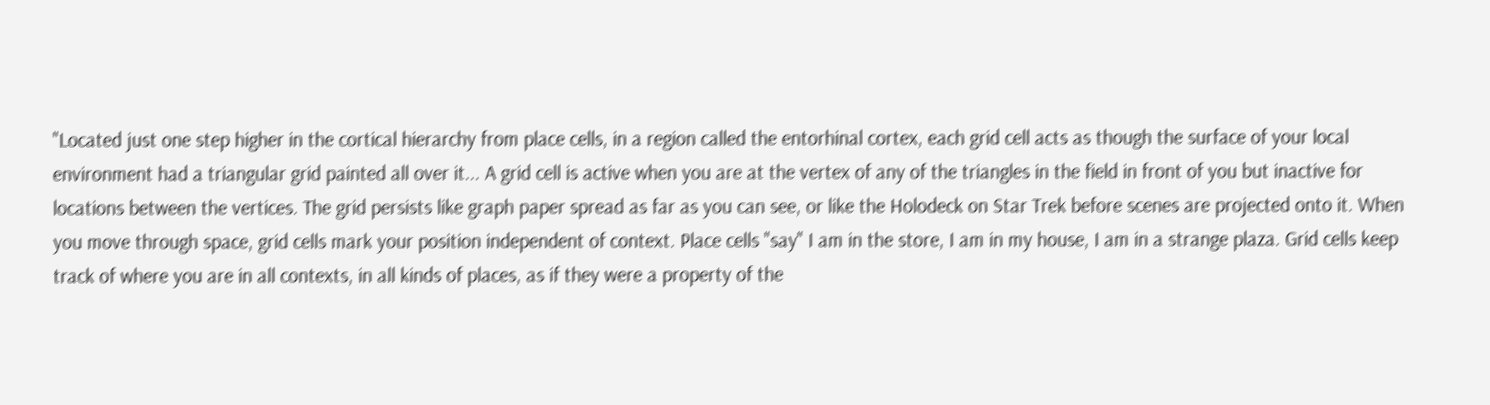"Located just one step higher in the cortical hierarchy from place cells, in a region called the entorhinal cortex, each grid cell acts as though the surface of your local environment had a triangular grid painted all over it... A grid cell is active when you are at the vertex of any of the triangles in the field in front of you but inactive for locations between the vertices. The grid persists like graph paper spread as far as you can see, or like the Holodeck on Star Trek before scenes are projected onto it. When you move through space, grid cells mark your position independent of context. Place cells "say" I am in the store, I am in my house, I am in a strange plaza. Grid cells keep track of where you are in all contexts, in all kinds of places, as if they were a property of the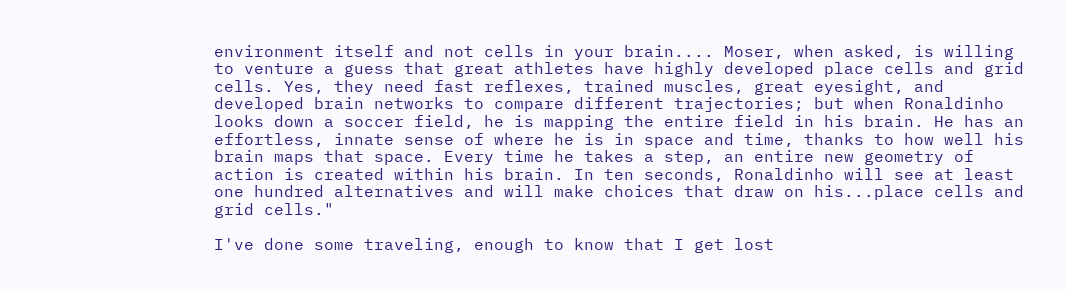environment itself and not cells in your brain.... Moser, when asked, is willing to venture a guess that great athletes have highly developed place cells and grid cells. Yes, they need fast reflexes, trained muscles, great eyesight, and developed brain networks to compare different trajectories; but when Ronaldinho looks down a soccer field, he is mapping the entire field in his brain. He has an effortless, innate sense of where he is in space and time, thanks to how well his brain maps that space. Every time he takes a step, an entire new geometry of action is created within his brain. In ten seconds, Ronaldinho will see at least one hundred alternatives and will make choices that draw on his...place cells and grid cells."

I've done some traveling, enough to know that I get lost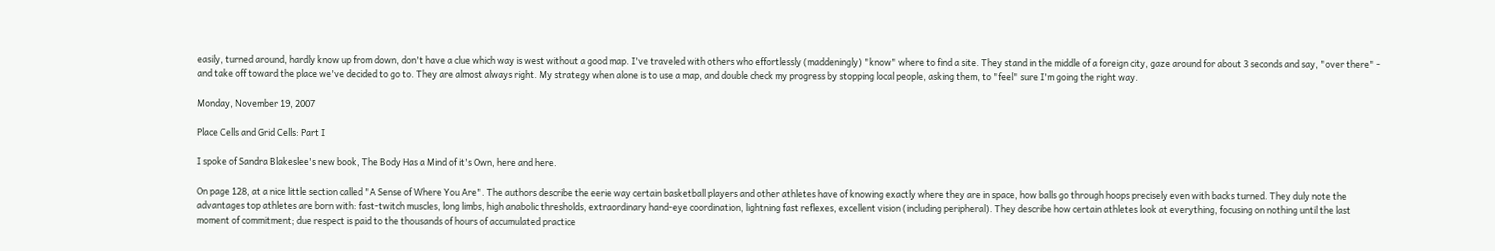easily, turned around, hardly know up from down, don't have a clue which way is west without a good map. I've traveled with others who effortlessly (maddeningly) "know" where to find a site. They stand in the middle of a foreign city, gaze around for about 3 seconds and say, "over there" - and take off toward the place we've decided to go to. They are almost always right. My strategy when alone is to use a map, and double check my progress by stopping local people, asking them, to "feel" sure I'm going the right way.

Monday, November 19, 2007

Place Cells and Grid Cells: Part I

I spoke of Sandra Blakeslee's new book, The Body Has a Mind of it's Own, here and here.

On page 128, at a nice little section called "A Sense of Where You Are". The authors describe the eerie way certain basketball players and other athletes have of knowing exactly where they are in space, how balls go through hoops precisely even with backs turned. They duly note the advantages top athletes are born with: fast-twitch muscles, long limbs, high anabolic thresholds, extraordinary hand-eye coordination, lightning fast reflexes, excellent vision (including peripheral). They describe how certain athletes look at everything, focusing on nothing until the last moment of commitment; due respect is paid to the thousands of hours of accumulated practice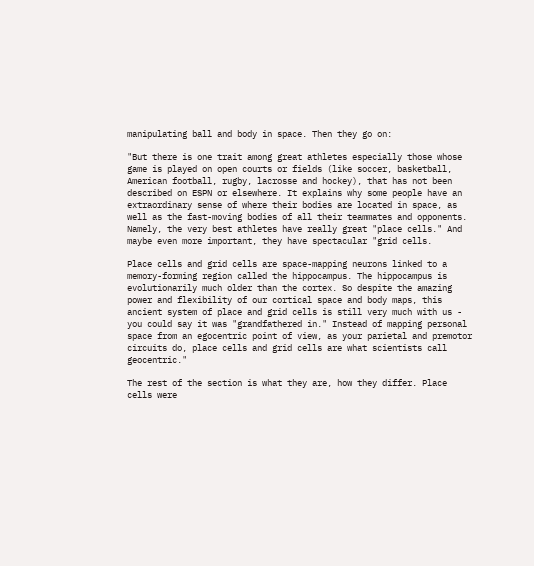manipulating ball and body in space. Then they go on:

"But there is one trait among great athletes especially those whose game is played on open courts or fields (like soccer, basketball, American football, rugby, lacrosse and hockey), that has not been described on ESPN or elsewhere. It explains why some people have an extraordinary sense of where their bodies are located in space, as well as the fast-moving bodies of all their teammates and opponents. Namely, the very best athletes have really great "place cells." And maybe even more important, they have spectacular "grid cells.

Place cells and grid cells are space-mapping neurons linked to a memory-forming region called the hippocampus. The hippocampus is evolutionarily much older than the cortex. So despite the amazing power and flexibility of our cortical space and body maps, this ancient system of place and grid cells is still very much with us - you could say it was "grandfathered in." Instead of mapping personal space from an egocentric point of view, as your parietal and premotor circuits do, place cells and grid cells are what scientists call geocentric."

The rest of the section is what they are, how they differ. Place cells were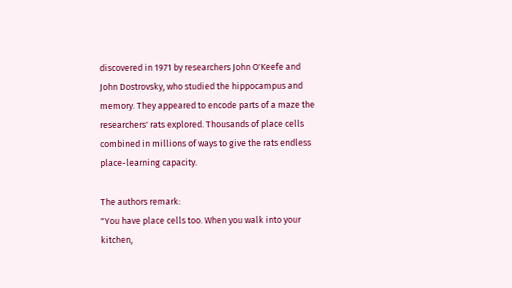discovered in 1971 by researchers John O'Keefe and John Dostrovsky, who studied the hippocampus and memory. They appeared to encode parts of a maze the researchers' rats explored. Thousands of place cells combined in millions of ways to give the rats endless place-learning capacity.

The authors remark:
"You have place cells too. When you walk into your kitchen,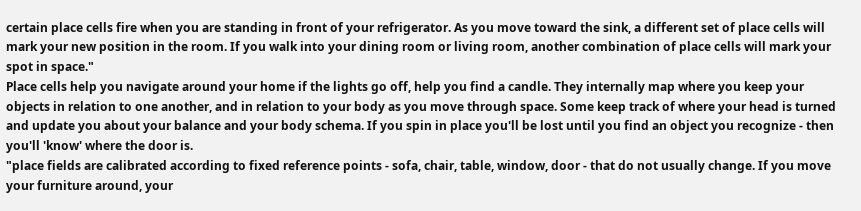certain place cells fire when you are standing in front of your refrigerator. As you move toward the sink, a different set of place cells will mark your new position in the room. If you walk into your dining room or living room, another combination of place cells will mark your spot in space."
Place cells help you navigate around your home if the lights go off, help you find a candle. They internally map where you keep your objects in relation to one another, and in relation to your body as you move through space. Some keep track of where your head is turned and update you about your balance and your body schema. If you spin in place you'll be lost until you find an object you recognize - then you'll 'know' where the door is.
"place fields are calibrated according to fixed reference points - sofa, chair, table, window, door - that do not usually change. If you move your furniture around, your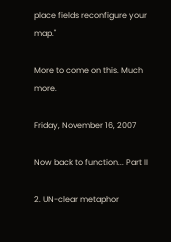place fields reconfigure your map."

More to come on this. Much more.

Friday, November 16, 2007

Now back to function... Part II

2. UN-clear metaphor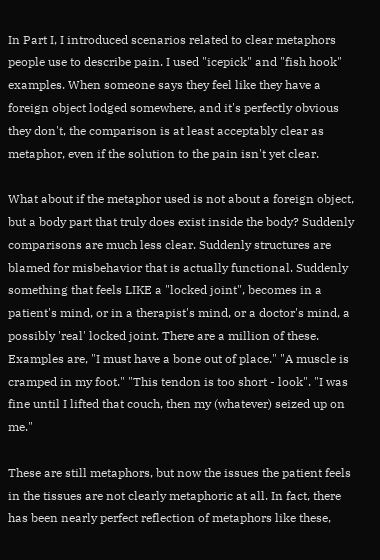In Part I, I introduced scenarios related to clear metaphors people use to describe pain. I used "icepick" and "fish hook" examples. When someone says they feel like they have a foreign object lodged somewhere, and it's perfectly obvious they don't, the comparison is at least acceptably clear as metaphor, even if the solution to the pain isn't yet clear.

What about if the metaphor used is not about a foreign object, but a body part that truly does exist inside the body? Suddenly comparisons are much less clear. Suddenly structures are blamed for misbehavior that is actually functional. Suddenly something that feels LIKE a "locked joint", becomes in a patient's mind, or in a therapist's mind, or a doctor's mind, a possibly 'real' locked joint. There are a million of these. Examples are, "I must have a bone out of place." "A muscle is cramped in my foot." "This tendon is too short - look". "I was fine until I lifted that couch, then my (whatever) seized up on me."

These are still metaphors, but now the issues the patient feels in the tissues are not clearly metaphoric at all. In fact, there has been nearly perfect reflection of metaphors like these,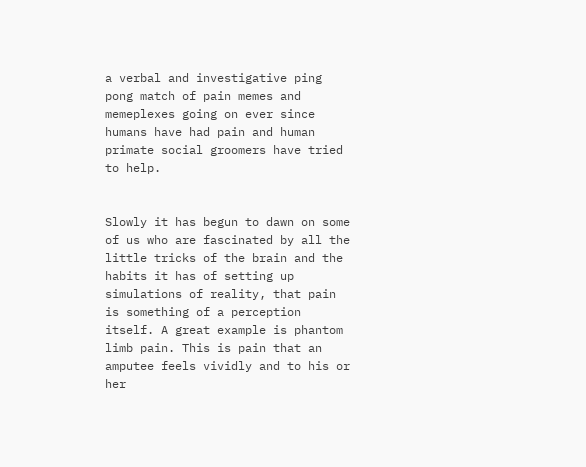a verbal and investigative ping pong match of pain memes and memeplexes going on ever since humans have had pain and human primate social groomers have tried to help.


Slowly it has begun to dawn on some of us who are fascinated by all the little tricks of the brain and the habits it has of setting up simulations of reality, that pain is something of a perception itself. A great example is phantom limb pain. This is pain that an amputee feels vividly and to his or her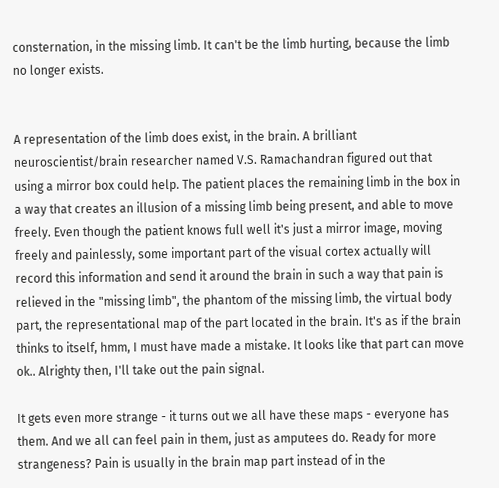consternation, in the missing limb. It can't be the limb hurting, because the limb no longer exists.


A representation of the limb does exist, in the brain. A brilliant neuroscientist/brain researcher named V.S. Ramachandran figured out that using a mirror box could help. The patient places the remaining limb in the box in a way that creates an illusion of a missing limb being present, and able to move freely. Even though the patient knows full well it's just a mirror image, moving freely and painlessly, some important part of the visual cortex actually will record this information and send it around the brain in such a way that pain is relieved in the "missing limb", the phantom of the missing limb, the virtual body part, the representational map of the part located in the brain. It's as if the brain thinks to itself, hmm, I must have made a mistake. It looks like that part can move ok.. Alrighty then, I'll take out the pain signal.

It gets even more strange - it turns out we all have these maps - everyone has them. And we all can feel pain in them, just as amputees do. Ready for more strangeness? Pain is usually in the brain map part instead of in the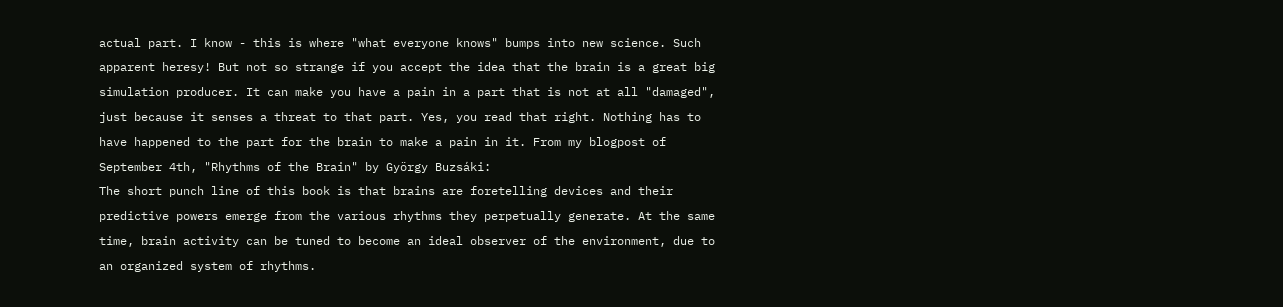actual part. I know - this is where "what everyone knows" bumps into new science. Such apparent heresy! But not so strange if you accept the idea that the brain is a great big simulation producer. It can make you have a pain in a part that is not at all "damaged", just because it senses a threat to that part. Yes, you read that right. Nothing has to have happened to the part for the brain to make a pain in it. From my blogpost of September 4th, "Rhythms of the Brain" by György Buzsáki:
The short punch line of this book is that brains are foretelling devices and their predictive powers emerge from the various rhythms they perpetually generate. At the same time, brain activity can be tuned to become an ideal observer of the environment, due to an organized system of rhythms.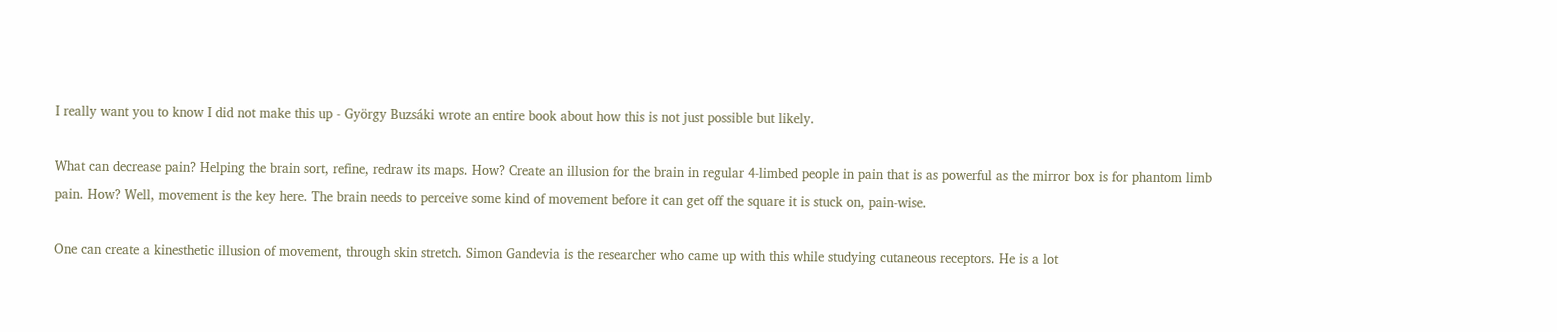I really want you to know I did not make this up - György Buzsáki wrote an entire book about how this is not just possible but likely.

What can decrease pain? Helping the brain sort, refine, redraw its maps. How? Create an illusion for the brain in regular 4-limbed people in pain that is as powerful as the mirror box is for phantom limb pain. How? Well, movement is the key here. The brain needs to perceive some kind of movement before it can get off the square it is stuck on, pain-wise.

One can create a kinesthetic illusion of movement, through skin stretch. Simon Gandevia is the researcher who came up with this while studying cutaneous receptors. He is a lot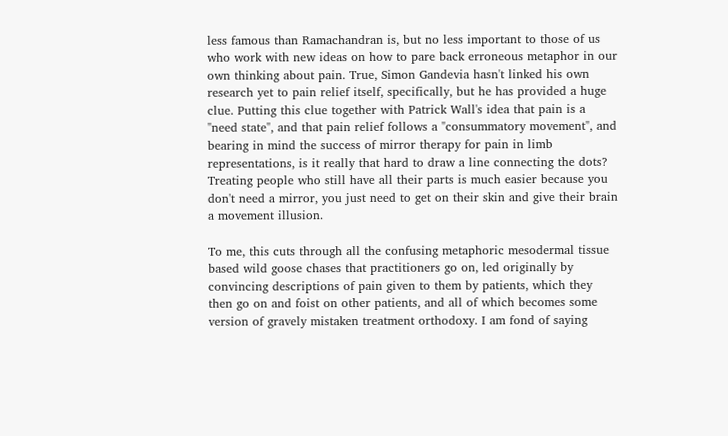less famous than Ramachandran is, but no less important to those of us who work with new ideas on how to pare back erroneous metaphor in our own thinking about pain. True, Simon Gandevia hasn't linked his own research yet to pain relief itself, specifically, but he has provided a huge clue. Putting this clue together with Patrick Wall's idea that pain is a "need state", and that pain relief follows a "consummatory movement", and bearing in mind the success of mirror therapy for pain in limb representations, is it really that hard to draw a line connecting the dots? Treating people who still have all their parts is much easier because you don't need a mirror, you just need to get on their skin and give their brain a movement illusion.

To me, this cuts through all the confusing metaphoric mesodermal tissue based wild goose chases that practitioners go on, led originally by convincing descriptions of pain given to them by patients, which they then go on and foist on other patients, and all of which becomes some version of gravely mistaken treatment orthodoxy. I am fond of saying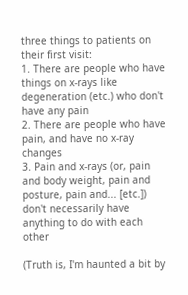three things to patients on their first visit:
1. There are people who have things on x-rays like degeneration (etc.) who don't have any pain
2. There are people who have pain, and have no x-ray changes
3. Pain and x-rays (or, pain and body weight, pain and posture, pain and... [etc.]) don't necessarily have anything to do with each other

(Truth is, I'm haunted a bit by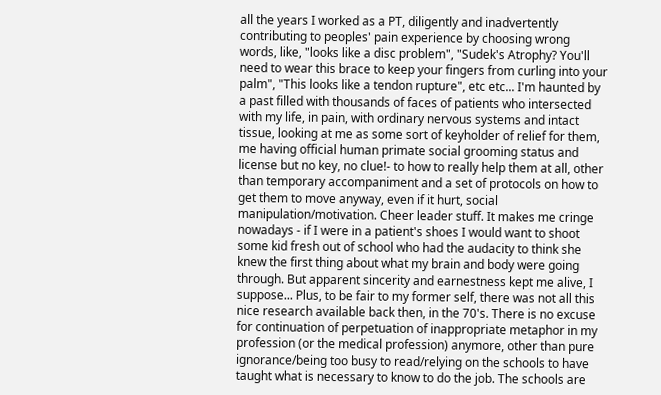all the years I worked as a PT, diligently and inadvertently contributing to peoples' pain experience by choosing wrong words, like, "looks like a disc problem", "Sudek's Atrophy? You'll need to wear this brace to keep your fingers from curling into your palm", "This looks like a tendon rupture", etc etc... I'm haunted by a past filled with thousands of faces of patients who intersected with my life, in pain, with ordinary nervous systems and intact tissue, looking at me as some sort of keyholder of relief for them, me having official human primate social grooming status and license but no key, no clue!- to how to really help them at all, other than temporary accompaniment and a set of protocols on how to get them to move anyway, even if it hurt, social manipulation/motivation. Cheer leader stuff. It makes me cringe nowadays - if I were in a patient's shoes I would want to shoot some kid fresh out of school who had the audacity to think she knew the first thing about what my brain and body were going through. But apparent sincerity and earnestness kept me alive, I suppose... Plus, to be fair to my former self, there was not all this nice research available back then, in the 70's. There is no excuse for continuation of perpetuation of inappropriate metaphor in my profession (or the medical profession) anymore, other than pure ignorance/being too busy to read/relying on the schools to have taught what is necessary to know to do the job. The schools are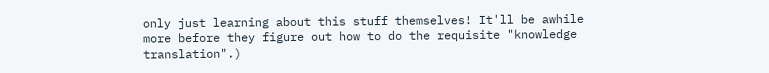only just learning about this stuff themselves! It'll be awhile more before they figure out how to do the requisite "knowledge translation".)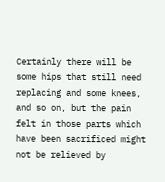Certainly there will be some hips that still need replacing and some knees, and so on, but the pain felt in those parts which have been sacrificed might not be relieved by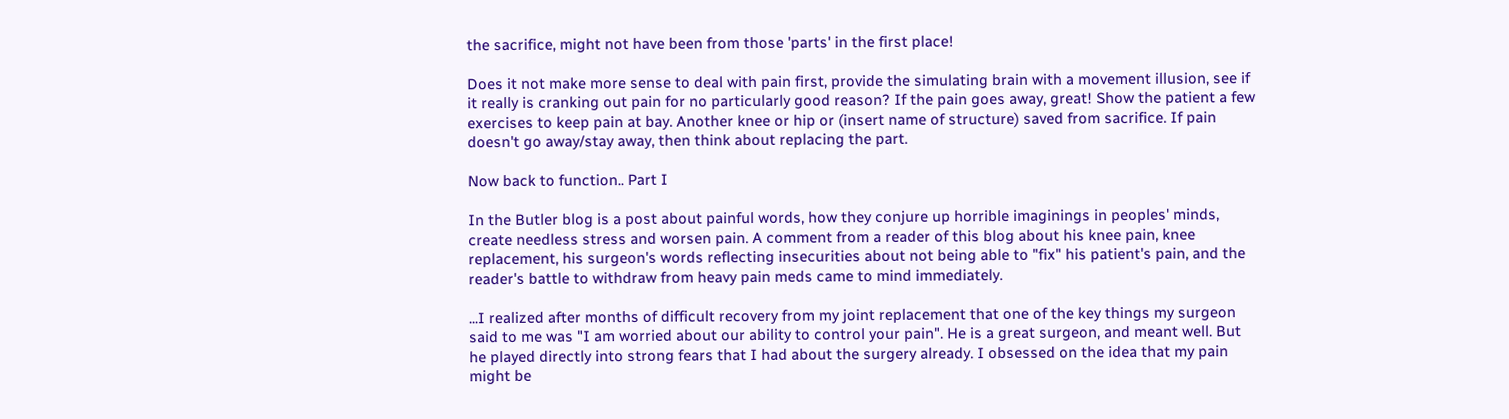the sacrifice, might not have been from those 'parts' in the first place!

Does it not make more sense to deal with pain first, provide the simulating brain with a movement illusion, see if it really is cranking out pain for no particularly good reason? If the pain goes away, great! Show the patient a few exercises to keep pain at bay. Another knee or hip or (insert name of structure) saved from sacrifice. If pain doesn't go away/stay away, then think about replacing the part.

Now back to function.. Part I

In the Butler blog is a post about painful words, how they conjure up horrible imaginings in peoples' minds, create needless stress and worsen pain. A comment from a reader of this blog about his knee pain, knee replacement, his surgeon's words reflecting insecurities about not being able to "fix" his patient's pain, and the reader's battle to withdraw from heavy pain meds came to mind immediately.

...I realized after months of difficult recovery from my joint replacement that one of the key things my surgeon said to me was "I am worried about our ability to control your pain". He is a great surgeon, and meant well. But he played directly into strong fears that I had about the surgery already. I obsessed on the idea that my pain might be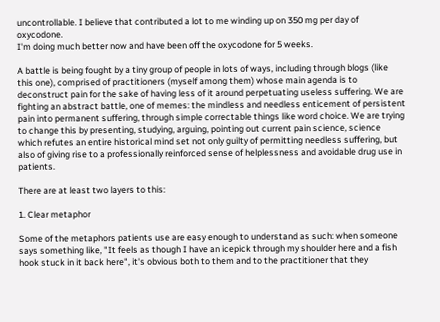uncontrollable. I believe that contributed a lot to me winding up on 350 mg per day of oxycodone.
I'm doing much better now and have been off the oxycodone for 5 weeks.

A battle is being fought by a tiny group of people in lots of ways, including through blogs (like this one), comprised of practitioners (myself among them) whose main agenda is to deconstruct pain for the sake of having less of it around perpetuating useless suffering. We are fighting an abstract battle, one of memes: the mindless and needless enticement of persistent pain into permanent suffering, through simple correctable things like word choice. We are trying to change this by presenting, studying, arguing, pointing out current pain science, science which refutes an entire historical mind set not only guilty of permitting needless suffering, but also of giving rise to a professionally reinforced sense of helplessness and avoidable drug use in patients.

There are at least two layers to this:

1. Clear metaphor

Some of the metaphors patients use are easy enough to understand as such: when someone says something like, "It feels as though I have an icepick through my shoulder here and a fish hook stuck in it back here", it's obvious both to them and to the practitioner that they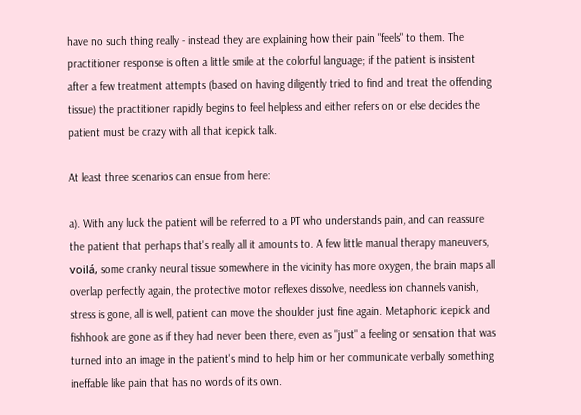have no such thing really - instead they are explaining how their pain "feels" to them. The practitioner response is often a little smile at the colorful language; if the patient is insistent after a few treatment attempts (based on having diligently tried to find and treat the offending tissue) the practitioner rapidly begins to feel helpless and either refers on or else decides the patient must be crazy with all that icepick talk.

At least three scenarios can ensue from here:

a). With any luck the patient will be referred to a PT who understands pain, and can reassure the patient that perhaps that's really all it amounts to. A few little manual therapy maneuvers, voilá, some cranky neural tissue somewhere in the vicinity has more oxygen, the brain maps all overlap perfectly again, the protective motor reflexes dissolve, needless ion channels vanish, stress is gone, all is well, patient can move the shoulder just fine again. Metaphoric icepick and fishhook are gone as if they had never been there, even as "just" a feeling or sensation that was turned into an image in the patient's mind to help him or her communicate verbally something ineffable like pain that has no words of its own.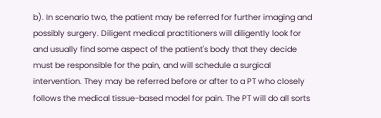b). In scenario two, the patient may be referred for further imaging and possibly surgery. Diligent medical practitioners will diligently look for and usually find some aspect of the patient's body that they decide must be responsible for the pain, and will schedule a surgical intervention. They may be referred before or after to a PT who closely follows the medical tissue-based model for pain. The PT will do all sorts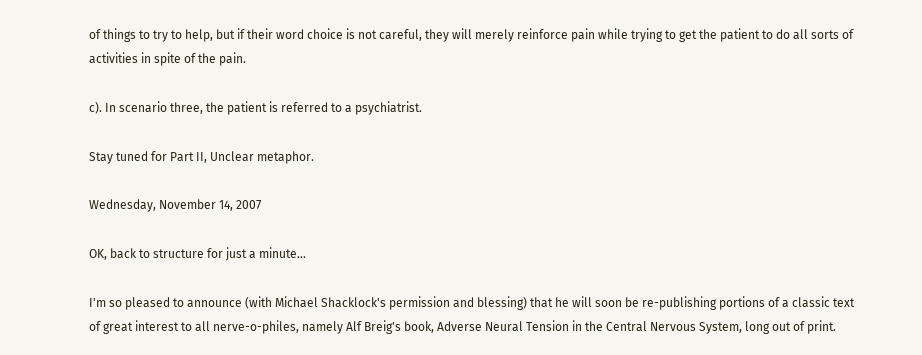of things to try to help, but if their word choice is not careful, they will merely reinforce pain while trying to get the patient to do all sorts of activities in spite of the pain.

c). In scenario three, the patient is referred to a psychiatrist.

Stay tuned for Part II, Unclear metaphor.

Wednesday, November 14, 2007

OK, back to structure for just a minute...

I'm so pleased to announce (with Michael Shacklock's permission and blessing) that he will soon be re-publishing portions of a classic text of great interest to all nerve-o-philes, namely Alf Breig's book, Adverse Neural Tension in the Central Nervous System, long out of print.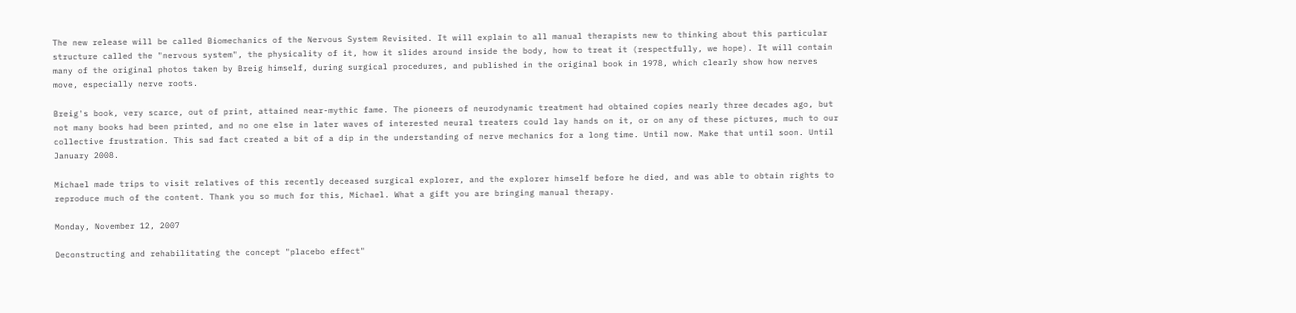The new release will be called Biomechanics of the Nervous System Revisited. It will explain to all manual therapists new to thinking about this particular structure called the "nervous system", the physicality of it, how it slides around inside the body, how to treat it (respectfully, we hope). It will contain many of the original photos taken by Breig himself, during surgical procedures, and published in the original book in 1978, which clearly show how nerves move, especially nerve roots.

Breig's book, very scarce, out of print, attained near-mythic fame. The pioneers of neurodynamic treatment had obtained copies nearly three decades ago, but not many books had been printed, and no one else in later waves of interested neural treaters could lay hands on it, or on any of these pictures, much to our collective frustration. This sad fact created a bit of a dip in the understanding of nerve mechanics for a long time. Until now. Make that until soon. Until January 2008.

Michael made trips to visit relatives of this recently deceased surgical explorer, and the explorer himself before he died, and was able to obtain rights to reproduce much of the content. Thank you so much for this, Michael. What a gift you are bringing manual therapy.

Monday, November 12, 2007

Deconstructing and rehabilitating the concept "placebo effect"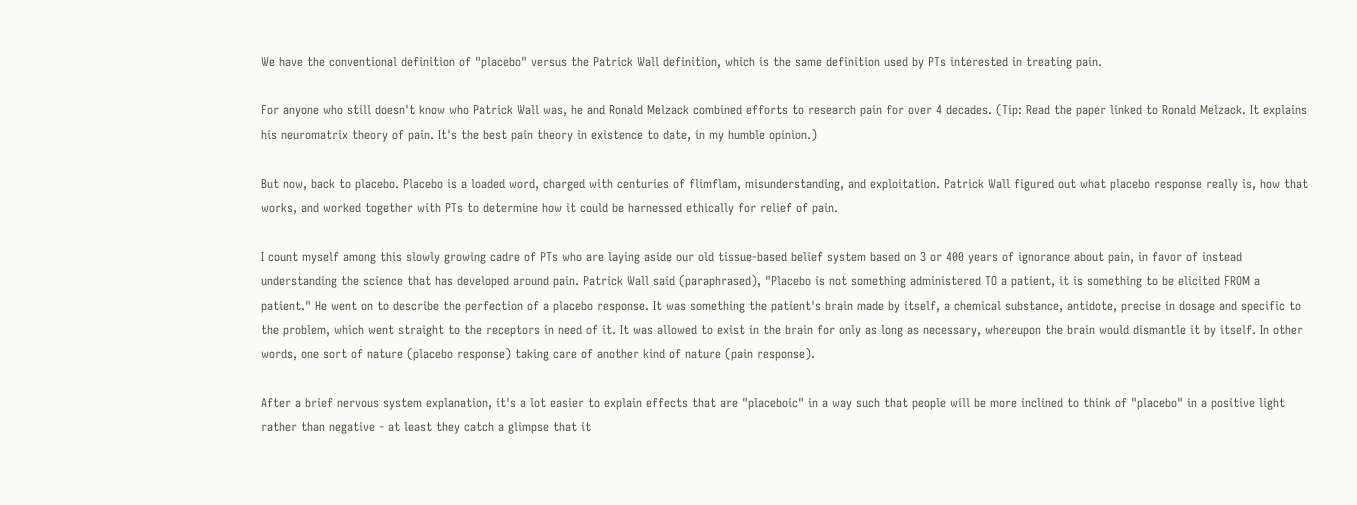We have the conventional definition of "placebo" versus the Patrick Wall definition, which is the same definition used by PTs interested in treating pain.

For anyone who still doesn't know who Patrick Wall was, he and Ronald Melzack combined efforts to research pain for over 4 decades. (Tip: Read the paper linked to Ronald Melzack. It explains his neuromatrix theory of pain. It's the best pain theory in existence to date, in my humble opinion.)

But now, back to placebo. Placebo is a loaded word, charged with centuries of flimflam, misunderstanding, and exploitation. Patrick Wall figured out what placebo response really is, how that works, and worked together with PTs to determine how it could be harnessed ethically for relief of pain.

I count myself among this slowly growing cadre of PTs who are laying aside our old tissue-based belief system based on 3 or 400 years of ignorance about pain, in favor of instead understanding the science that has developed around pain. Patrick Wall said (paraphrased), "Placebo is not something administered TO a patient, it is something to be elicited FROM a patient." He went on to describe the perfection of a placebo response. It was something the patient's brain made by itself, a chemical substance, antidote, precise in dosage and specific to the problem, which went straight to the receptors in need of it. It was allowed to exist in the brain for only as long as necessary, whereupon the brain would dismantle it by itself. In other words, one sort of nature (placebo response) taking care of another kind of nature (pain response).

After a brief nervous system explanation, it's a lot easier to explain effects that are "placeboic" in a way such that people will be more inclined to think of "placebo" in a positive light rather than negative - at least they catch a glimpse that it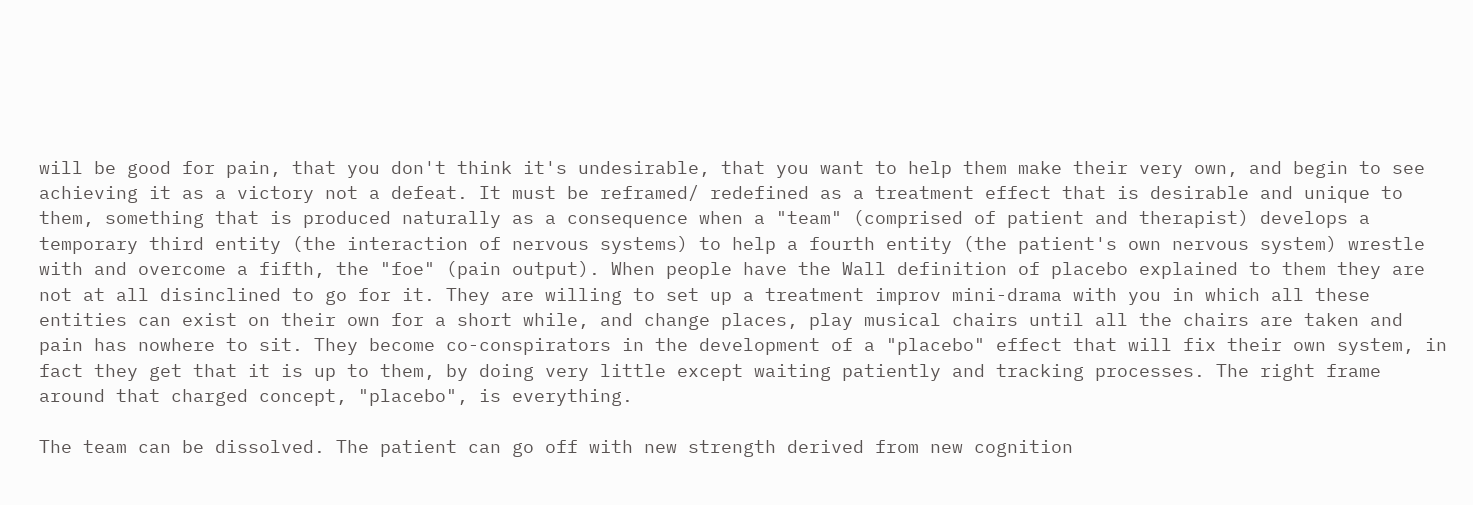will be good for pain, that you don't think it's undesirable, that you want to help them make their very own, and begin to see achieving it as a victory not a defeat. It must be reframed/ redefined as a treatment effect that is desirable and unique to them, something that is produced naturally as a consequence when a "team" (comprised of patient and therapist) develops a temporary third entity (the interaction of nervous systems) to help a fourth entity (the patient's own nervous system) wrestle with and overcome a fifth, the "foe" (pain output). When people have the Wall definition of placebo explained to them they are not at all disinclined to go for it. They are willing to set up a treatment improv mini-drama with you in which all these entities can exist on their own for a short while, and change places, play musical chairs until all the chairs are taken and pain has nowhere to sit. They become co-conspirators in the development of a "placebo" effect that will fix their own system, in fact they get that it is up to them, by doing very little except waiting patiently and tracking processes. The right frame around that charged concept, "placebo", is everything.

The team can be dissolved. The patient can go off with new strength derived from new cognition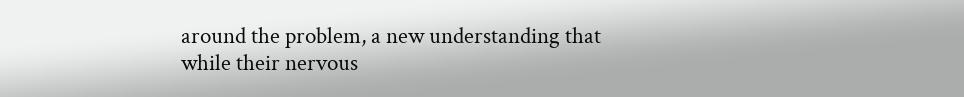around the problem, a new understanding that while their nervous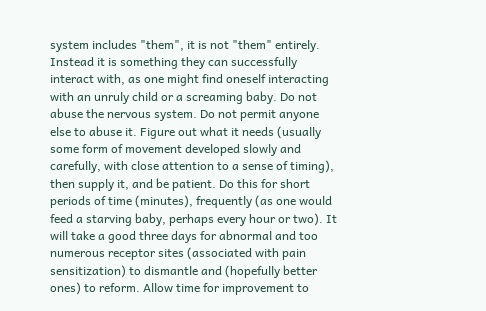system includes "them", it is not "them" entirely. Instead it is something they can successfully interact with, as one might find oneself interacting with an unruly child or a screaming baby. Do not abuse the nervous system. Do not permit anyone else to abuse it. Figure out what it needs (usually some form of movement developed slowly and carefully, with close attention to a sense of timing), then supply it, and be patient. Do this for short periods of time (minutes), frequently (as one would feed a starving baby, perhaps every hour or two). It will take a good three days for abnormal and too numerous receptor sites (associated with pain sensitization) to dismantle and (hopefully better ones) to reform. Allow time for improvement to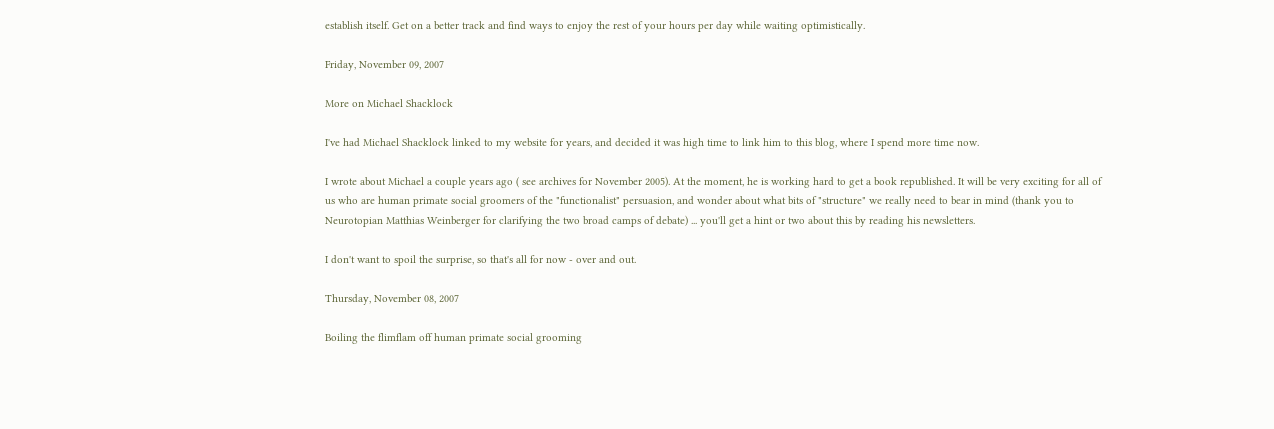establish itself. Get on a better track and find ways to enjoy the rest of your hours per day while waiting optimistically.

Friday, November 09, 2007

More on Michael Shacklock

I've had Michael Shacklock linked to my website for years, and decided it was high time to link him to this blog, where I spend more time now.

I wrote about Michael a couple years ago ( see archives for November 2005). At the moment, he is working hard to get a book republished. It will be very exciting for all of us who are human primate social groomers of the "functionalist" persuasion, and wonder about what bits of "structure" we really need to bear in mind (thank you to Neurotopian Matthias Weinberger for clarifying the two broad camps of debate) ... you'll get a hint or two about this by reading his newsletters.

I don't want to spoil the surprise, so that's all for now - over and out.

Thursday, November 08, 2007

Boiling the flimflam off human primate social grooming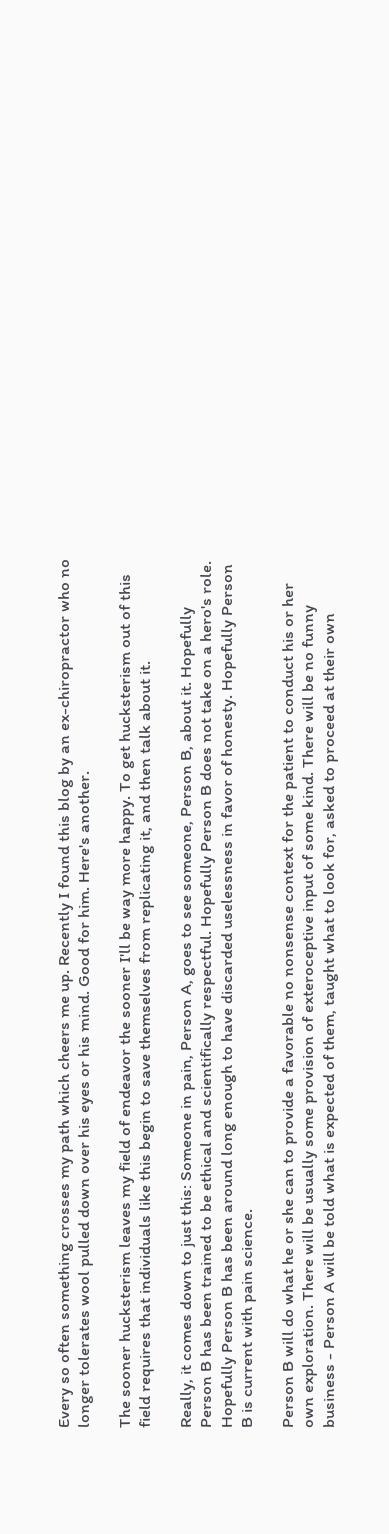Every so often something crosses my path which cheers me up. Recently I found this blog by an ex-chiropractor who no longer tolerates wool pulled down over his eyes or his mind. Good for him. Here's another.

The sooner hucksterism leaves my field of endeavor the sooner I'll be way more happy. To get hucksterism out of this field requires that individuals like this begin to save themselves from replicating it, and then talk about it.

Really, it comes down to just this: Someone in pain, Person A, goes to see someone, Person B, about it. Hopefully Person B has been trained to be ethical and scientifically respectful. Hopefully Person B does not take on a hero's role. Hopefully Person B has been around long enough to have discarded uselessness in favor of honesty. Hopefully Person B is current with pain science.

Person B will do what he or she can to provide a favorable no nonsense context for the patient to conduct his or her own exploration. There will be usually some provision of exteroceptive input of some kind. There will be no funny business - Person A will be told what is expected of them, taught what to look for, asked to proceed at their own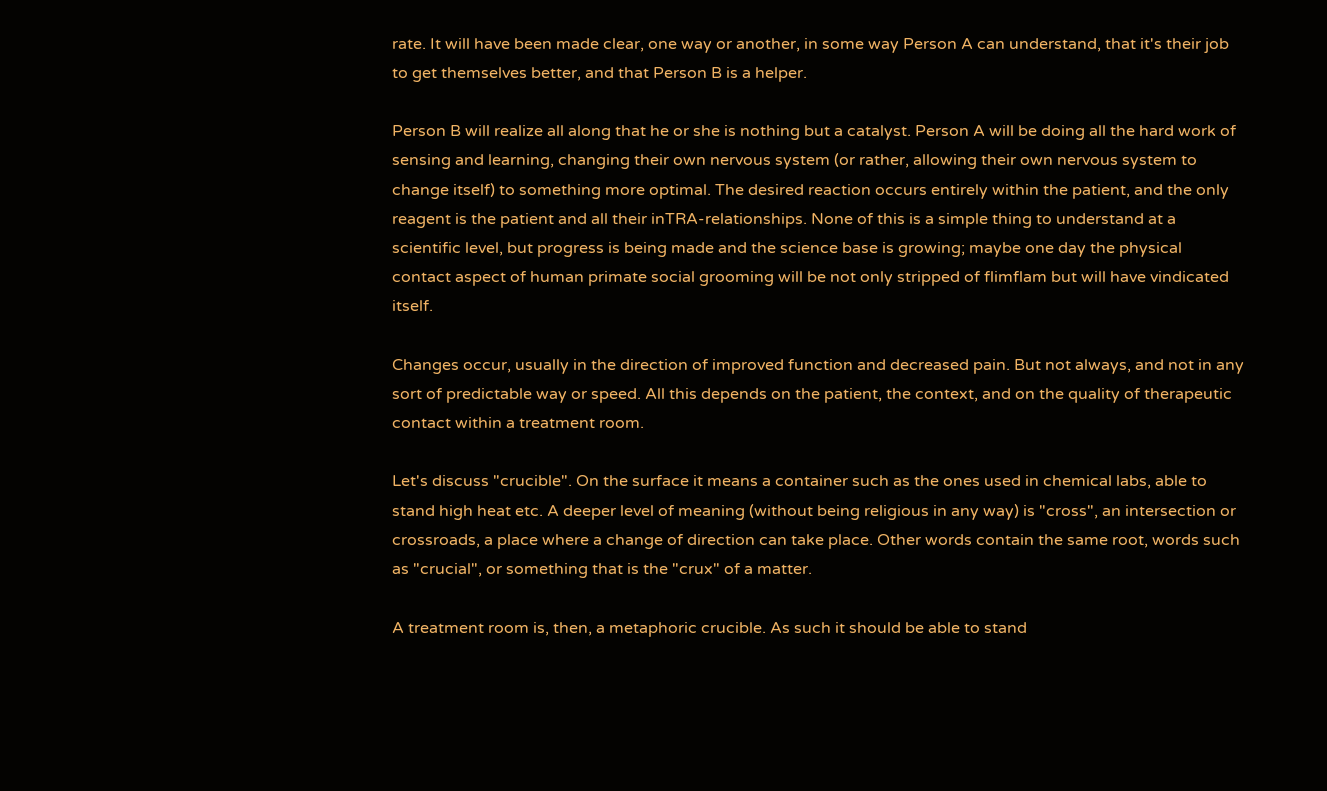rate. It will have been made clear, one way or another, in some way Person A can understand, that it's their job to get themselves better, and that Person B is a helper.

Person B will realize all along that he or she is nothing but a catalyst. Person A will be doing all the hard work of sensing and learning, changing their own nervous system (or rather, allowing their own nervous system to change itself) to something more optimal. The desired reaction occurs entirely within the patient, and the only reagent is the patient and all their inTRA-relationships. None of this is a simple thing to understand at a scientific level, but progress is being made and the science base is growing; maybe one day the physical contact aspect of human primate social grooming will be not only stripped of flimflam but will have vindicated itself.

Changes occur, usually in the direction of improved function and decreased pain. But not always, and not in any sort of predictable way or speed. All this depends on the patient, the context, and on the quality of therapeutic contact within a treatment room.

Let's discuss "crucible". On the surface it means a container such as the ones used in chemical labs, able to stand high heat etc. A deeper level of meaning (without being religious in any way) is "cross", an intersection or crossroads, a place where a change of direction can take place. Other words contain the same root, words such as "crucial", or something that is the "crux" of a matter.

A treatment room is, then, a metaphoric crucible. As such it should be able to stand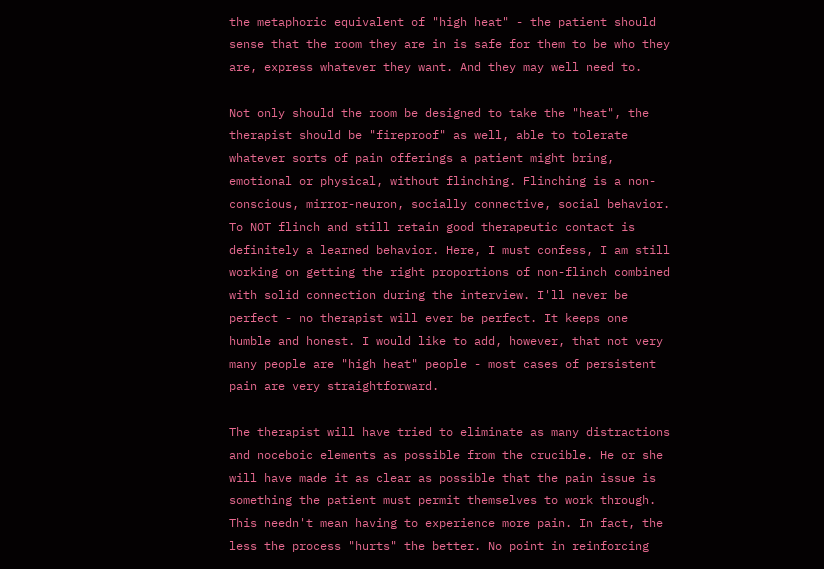the metaphoric equivalent of "high heat" - the patient should sense that the room they are in is safe for them to be who they are, express whatever they want. And they may well need to.

Not only should the room be designed to take the "heat", the therapist should be "fireproof" as well, able to tolerate whatever sorts of pain offerings a patient might bring, emotional or physical, without flinching. Flinching is a non-conscious, mirror-neuron, socially connective, social behavior. To NOT flinch and still retain good therapeutic contact is definitely a learned behavior. Here, I must confess, I am still working on getting the right proportions of non-flinch combined with solid connection during the interview. I'll never be perfect - no therapist will ever be perfect. It keeps one humble and honest. I would like to add, however, that not very many people are "high heat" people - most cases of persistent pain are very straightforward.

The therapist will have tried to eliminate as many distractions and noceboic elements as possible from the crucible. He or she will have made it as clear as possible that the pain issue is something the patient must permit themselves to work through. This needn't mean having to experience more pain. In fact, the less the process "hurts" the better. No point in reinforcing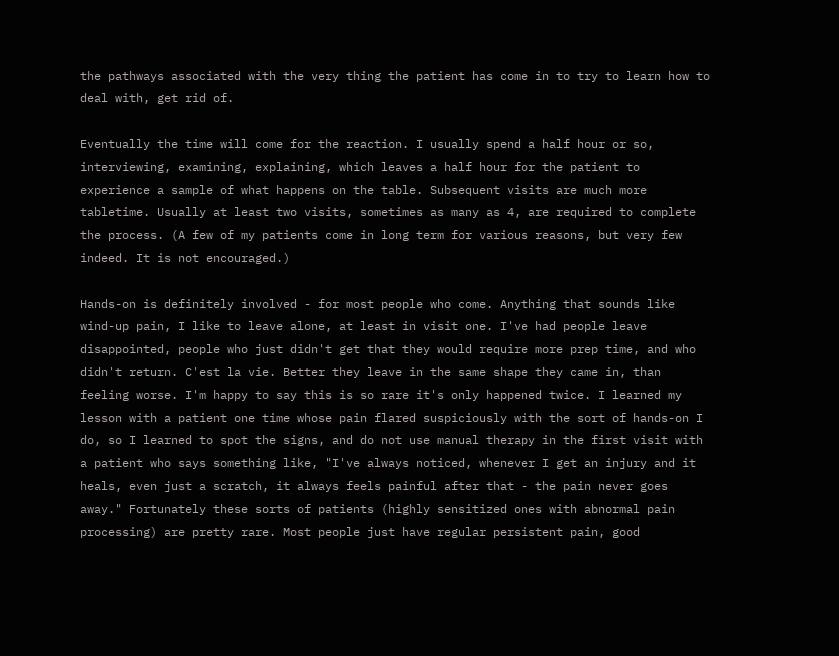the pathways associated with the very thing the patient has come in to try to learn how to deal with, get rid of.

Eventually the time will come for the reaction. I usually spend a half hour or so, interviewing, examining, explaining, which leaves a half hour for the patient to experience a sample of what happens on the table. Subsequent visits are much more tabletime. Usually at least two visits, sometimes as many as 4, are required to complete the process. (A few of my patients come in long term for various reasons, but very few indeed. It is not encouraged.)

Hands-on is definitely involved - for most people who come. Anything that sounds like wind-up pain, I like to leave alone, at least in visit one. I've had people leave disappointed, people who just didn't get that they would require more prep time, and who didn't return. C'est la vie. Better they leave in the same shape they came in, than feeling worse. I'm happy to say this is so rare it's only happened twice. I learned my lesson with a patient one time whose pain flared suspiciously with the sort of hands-on I do, so I learned to spot the signs, and do not use manual therapy in the first visit with a patient who says something like, "I've always noticed, whenever I get an injury and it heals, even just a scratch, it always feels painful after that - the pain never goes away." Fortunately these sorts of patients (highly sensitized ones with abnormal pain processing) are pretty rare. Most people just have regular persistent pain, good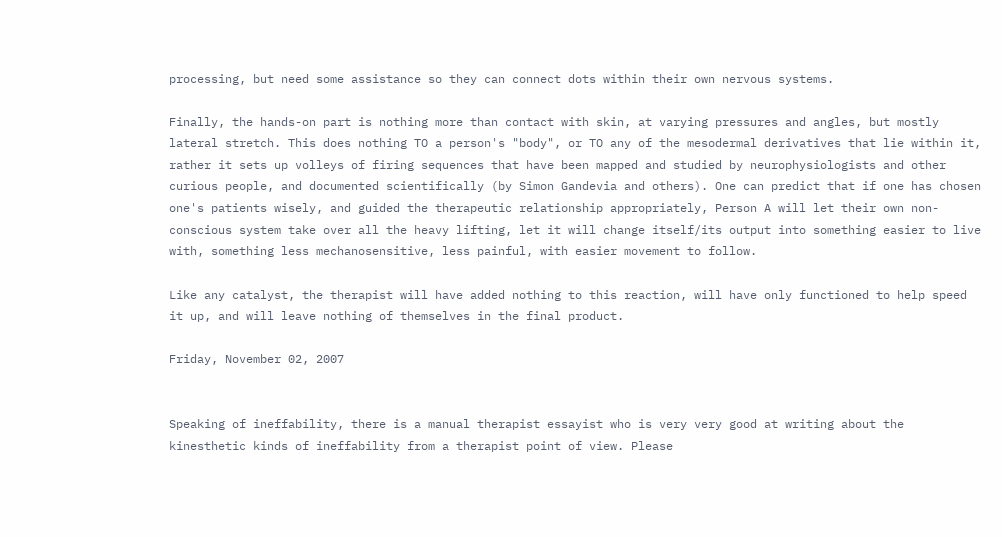processing, but need some assistance so they can connect dots within their own nervous systems.

Finally, the hands-on part is nothing more than contact with skin, at varying pressures and angles, but mostly lateral stretch. This does nothing TO a person's "body", or TO any of the mesodermal derivatives that lie within it, rather it sets up volleys of firing sequences that have been mapped and studied by neurophysiologists and other curious people, and documented scientifically (by Simon Gandevia and others). One can predict that if one has chosen one's patients wisely, and guided the therapeutic relationship appropriately, Person A will let their own non-conscious system take over all the heavy lifting, let it will change itself/its output into something easier to live with, something less mechanosensitive, less painful, with easier movement to follow.

Like any catalyst, the therapist will have added nothing to this reaction, will have only functioned to help speed it up, and will leave nothing of themselves in the final product.

Friday, November 02, 2007


Speaking of ineffability, there is a manual therapist essayist who is very very good at writing about the kinesthetic kinds of ineffability from a therapist point of view. Please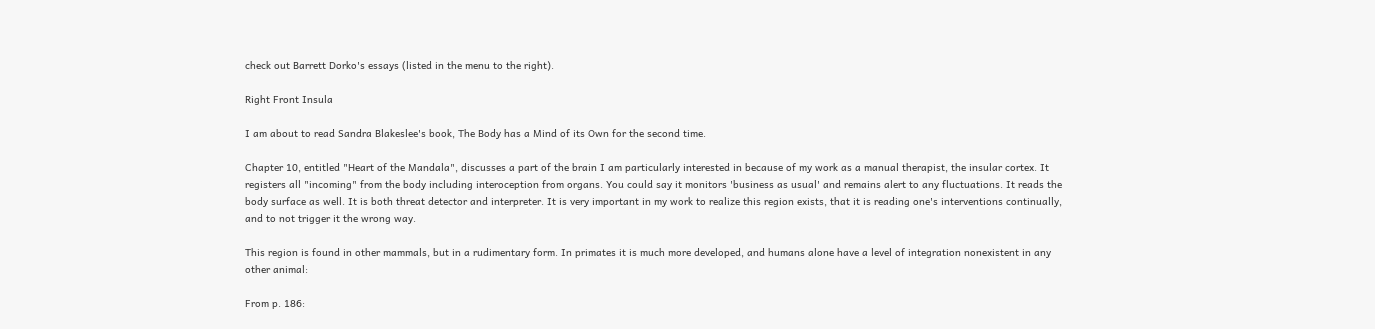check out Barrett Dorko's essays (listed in the menu to the right).

Right Front Insula

I am about to read Sandra Blakeslee's book, The Body has a Mind of its Own for the second time.

Chapter 10, entitled "Heart of the Mandala", discusses a part of the brain I am particularly interested in because of my work as a manual therapist, the insular cortex. It registers all "incoming" from the body including interoception from organs. You could say it monitors 'business as usual' and remains alert to any fluctuations. It reads the body surface as well. It is both threat detector and interpreter. It is very important in my work to realize this region exists, that it is reading one's interventions continually, and to not trigger it the wrong way.

This region is found in other mammals, but in a rudimentary form. In primates it is much more developed, and humans alone have a level of integration nonexistent in any other animal:

From p. 186: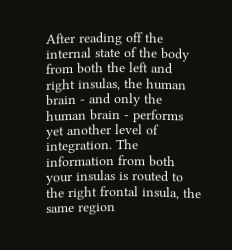After reading off the internal state of the body from both the left and right insulas, the human brain - and only the human brain - performs yet another level of integration. The information from both your insulas is routed to the right frontal insula, the same region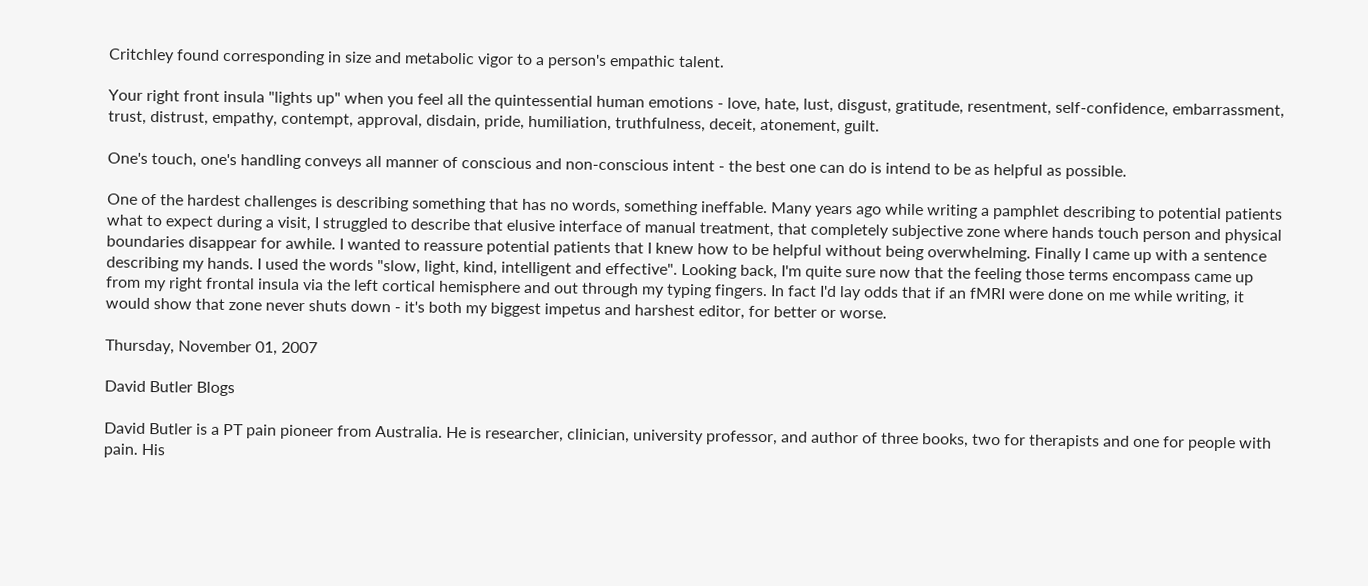Critchley found corresponding in size and metabolic vigor to a person's empathic talent.

Your right front insula "lights up" when you feel all the quintessential human emotions - love, hate, lust, disgust, gratitude, resentment, self-confidence, embarrassment, trust, distrust, empathy, contempt, approval, disdain, pride, humiliation, truthfulness, deceit, atonement, guilt.

One's touch, one's handling conveys all manner of conscious and non-conscious intent - the best one can do is intend to be as helpful as possible.

One of the hardest challenges is describing something that has no words, something ineffable. Many years ago while writing a pamphlet describing to potential patients what to expect during a visit, I struggled to describe that elusive interface of manual treatment, that completely subjective zone where hands touch person and physical boundaries disappear for awhile. I wanted to reassure potential patients that I knew how to be helpful without being overwhelming. Finally I came up with a sentence describing my hands. I used the words "slow, light, kind, intelligent and effective". Looking back, I'm quite sure now that the feeling those terms encompass came up from my right frontal insula via the left cortical hemisphere and out through my typing fingers. In fact I'd lay odds that if an fMRI were done on me while writing, it would show that zone never shuts down - it's both my biggest impetus and harshest editor, for better or worse.

Thursday, November 01, 2007

David Butler Blogs

David Butler is a PT pain pioneer from Australia. He is researcher, clinician, university professor, and author of three books, two for therapists and one for people with pain. His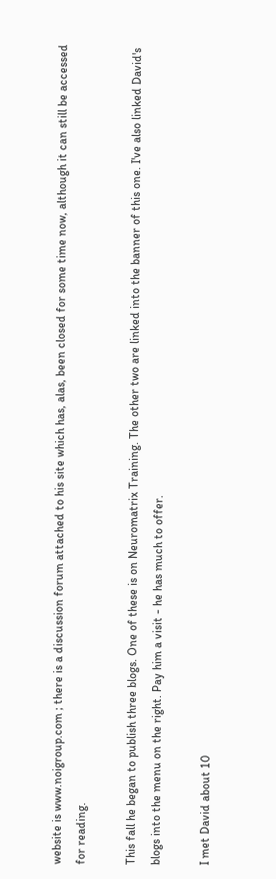website is www.noigroup.com ; there is a discussion forum attached to his site which has, alas, been closed for some time now, although it can still be accessed for reading.

This fall he began to publish three blogs. One of these is on Neuromatrix Training. The other two are linked into the banner of this one. I've also linked David's blogs into the menu on the right. Pay him a visit - he has much to offer.

I met David about 10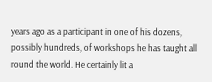years ago as a participant in one of his dozens, possibly hundreds, of workshops he has taught all round the world. He certainly lit a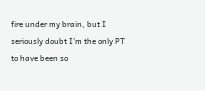fire under my brain, but I seriously doubt I'm the only PT to have been so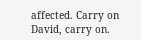affected. Carry on David, carry on.